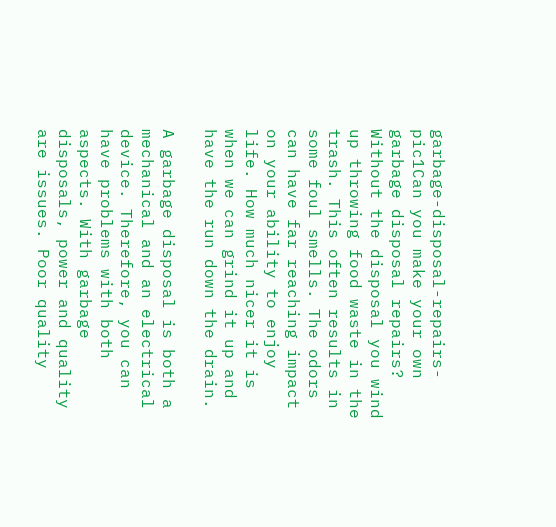garbage-disposal-repairs-pic1Can you make your own garbage disposal repairs? Without the disposal you wind up throwing food waste in the trash. This often results in some foul smells. The odors can have far reaching impact on your ability to enjoy life. How much nicer it is when we can grind it up and have the run down the drain.

A garbage disposal is both a mechanical and an electrical device. Therefore, you can have problems with both aspects. With garbage disposals, power and quality are issues. Poor quality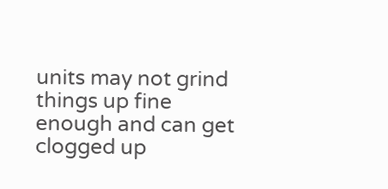units may not grind things up fine enough and can get clogged up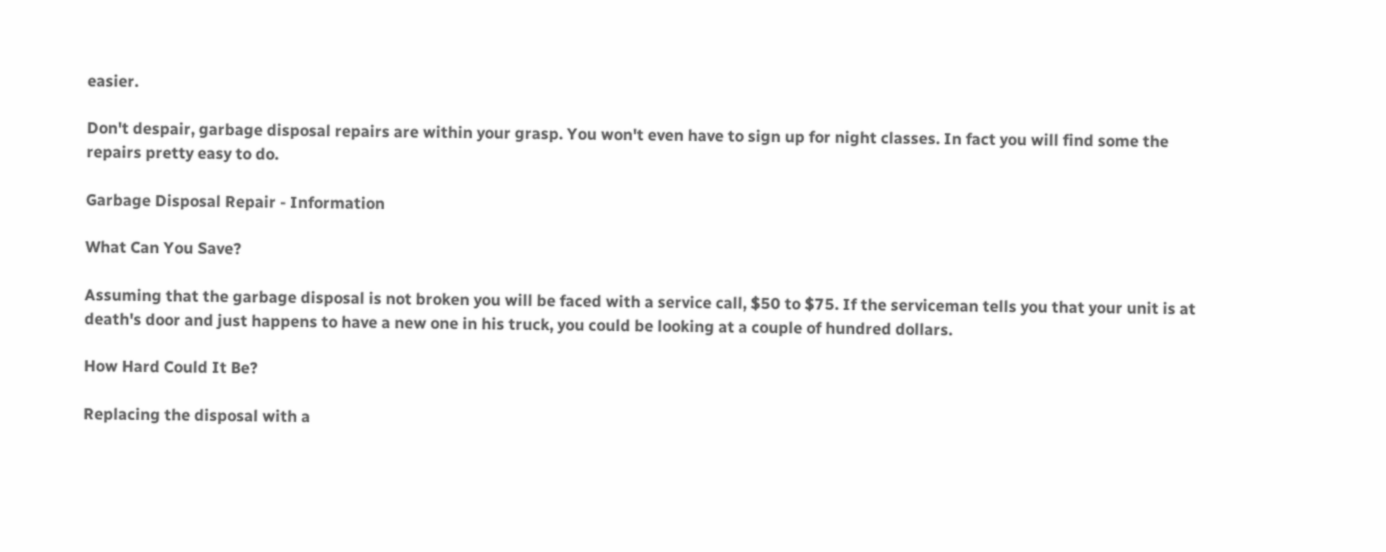easier.

Don't despair, garbage disposal repairs are within your grasp. You won't even have to sign up for night classes. In fact you will find some the repairs pretty easy to do.

Garbage Disposal Repair - Information

What Can You Save?

Assuming that the garbage disposal is not broken you will be faced with a service call, $50 to $75. If the serviceman tells you that your unit is at death's door and just happens to have a new one in his truck, you could be looking at a couple of hundred dollars.

How Hard Could It Be?

Replacing the disposal with a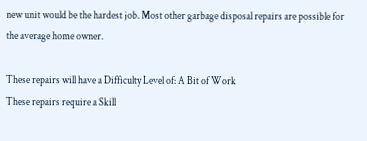new unit would be the hardest job. Most other garbage disposal repairs are possible for the average home owner.

These repairs will have a Difficulty Level of: A Bit of Work
These repairs require a Skill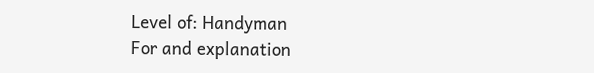Level of: Handyman
For and explanation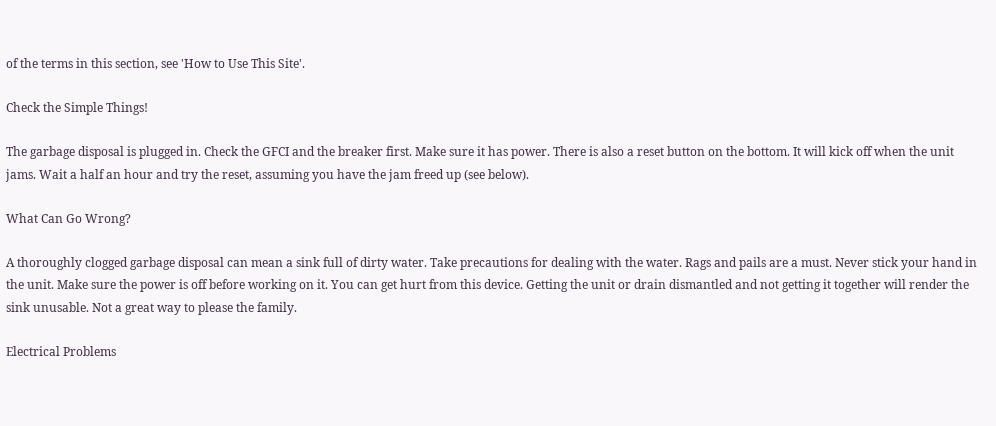of the terms in this section, see 'How to Use This Site'.

Check the Simple Things!

The garbage disposal is plugged in. Check the GFCI and the breaker first. Make sure it has power. There is also a reset button on the bottom. It will kick off when the unit jams. Wait a half an hour and try the reset, assuming you have the jam freed up (see below).

What Can Go Wrong?

A thoroughly clogged garbage disposal can mean a sink full of dirty water. Take precautions for dealing with the water. Rags and pails are a must. Never stick your hand in the unit. Make sure the power is off before working on it. You can get hurt from this device. Getting the unit or drain dismantled and not getting it together will render the sink unusable. Not a great way to please the family.

Electrical Problems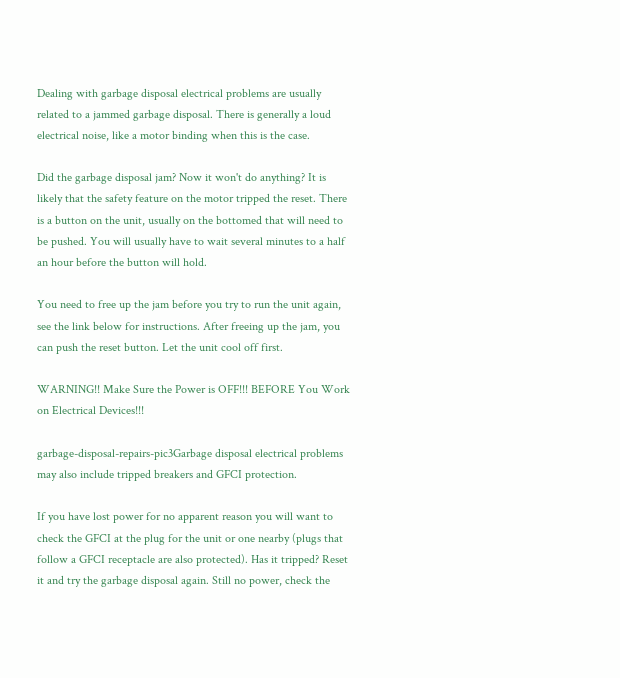Dealing with garbage disposal electrical problems are usually related to a jammed garbage disposal. There is generally a loud electrical noise, like a motor binding when this is the case.

Did the garbage disposal jam? Now it won't do anything? It is likely that the safety feature on the motor tripped the reset. There is a button on the unit, usually on the bottomed that will need to be pushed. You will usually have to wait several minutes to a half an hour before the button will hold.

You need to free up the jam before you try to run the unit again, see the link below for instructions. After freeing up the jam, you can push the reset button. Let the unit cool off first.

WARNING!! Make Sure the Power is OFF!!! BEFORE You Work on Electrical Devices!!!

garbage-disposal-repairs-pic3Garbage disposal electrical problems may also include tripped breakers and GFCI protection.

If you have lost power for no apparent reason you will want to check the GFCI at the plug for the unit or one nearby (plugs that follow a GFCI receptacle are also protected). Has it tripped? Reset it and try the garbage disposal again. Still no power, check the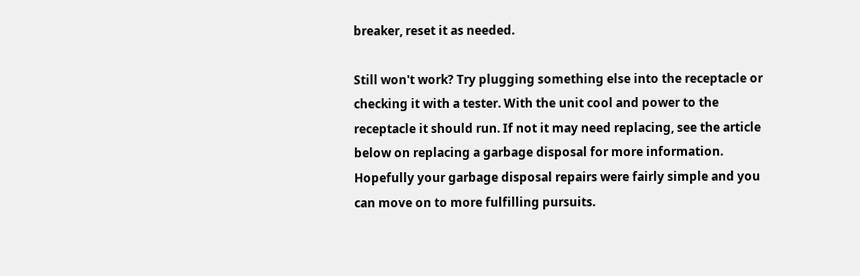breaker, reset it as needed.

Still won't work? Try plugging something else into the receptacle or checking it with a tester. With the unit cool and power to the receptacle it should run. If not it may need replacing, see the article below on replacing a garbage disposal for more information. Hopefully your garbage disposal repairs were fairly simple and you can move on to more fulfilling pursuits.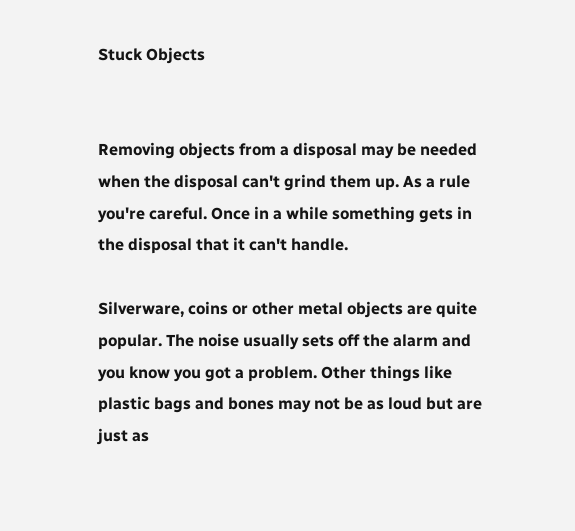Stuck Objects


Removing objects from a disposal may be needed when the disposal can't grind them up. As a rule you're careful. Once in a while something gets in the disposal that it can't handle.

Silverware, coins or other metal objects are quite popular. The noise usually sets off the alarm and you know you got a problem. Other things like plastic bags and bones may not be as loud but are just as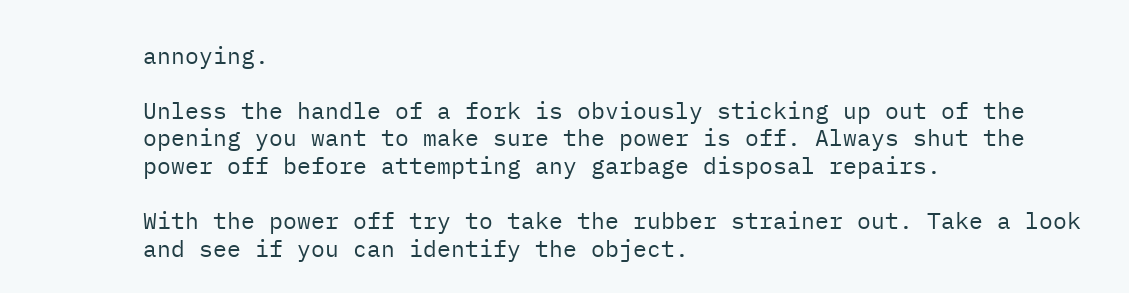annoying.

Unless the handle of a fork is obviously sticking up out of the opening you want to make sure the power is off. Always shut the power off before attempting any garbage disposal repairs.

With the power off try to take the rubber strainer out. Take a look and see if you can identify the object.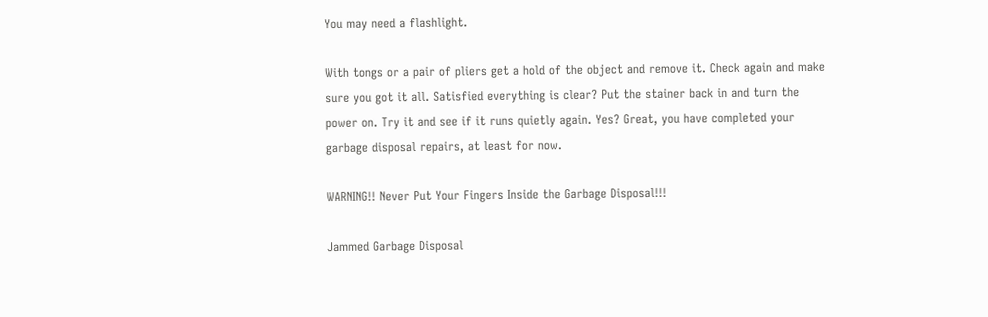You may need a flashlight.

With tongs or a pair of pliers get a hold of the object and remove it. Check again and make sure you got it all. Satisfied everything is clear? Put the stainer back in and turn the power on. Try it and see if it runs quietly again. Yes? Great, you have completed your garbage disposal repairs, at least for now.

WARNING!! Never Put Your Fingers Inside the Garbage Disposal!!!

Jammed Garbage Disposal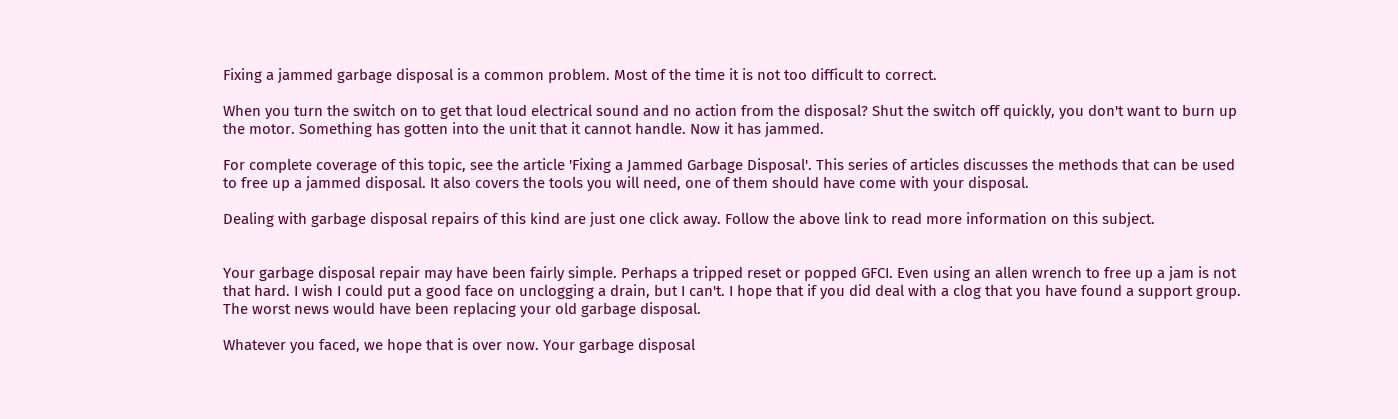Fixing a jammed garbage disposal is a common problem. Most of the time it is not too difficult to correct.

When you turn the switch on to get that loud electrical sound and no action from the disposal? Shut the switch off quickly, you don't want to burn up the motor. Something has gotten into the unit that it cannot handle. Now it has jammed.

For complete coverage of this topic, see the article 'Fixing a Jammed Garbage Disposal'. This series of articles discusses the methods that can be used to free up a jammed disposal. It also covers the tools you will need, one of them should have come with your disposal.

Dealing with garbage disposal repairs of this kind are just one click away. Follow the above link to read more information on this subject.


Your garbage disposal repair may have been fairly simple. Perhaps a tripped reset or popped GFCI. Even using an allen wrench to free up a jam is not that hard. I wish I could put a good face on unclogging a drain, but I can't. I hope that if you did deal with a clog that you have found a support group. The worst news would have been replacing your old garbage disposal.

Whatever you faced, we hope that is over now. Your garbage disposal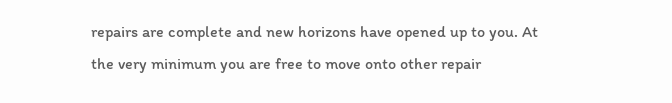repairs are complete and new horizons have opened up to you. At the very minimum you are free to move onto other repair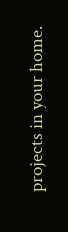projects in your home.